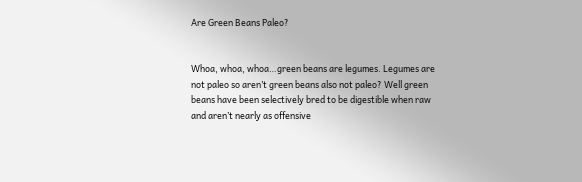Are Green Beans Paleo?


Whoa, whoa, whoa…green beans are legumes. Legumes are not paleo so aren’t green beans also not paleo? Well green beans have been selectively bred to be digestible when raw and aren’t nearly as offensive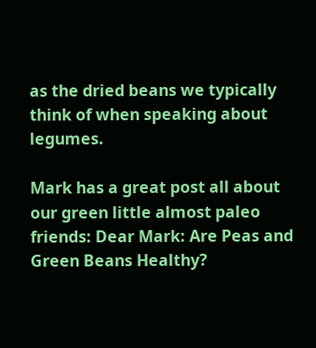as the dried beans we typically think of when speaking about legumes.

Mark has a great post all about our green little almost paleo friends: Dear Mark: Are Peas and Green Beans Healthy?